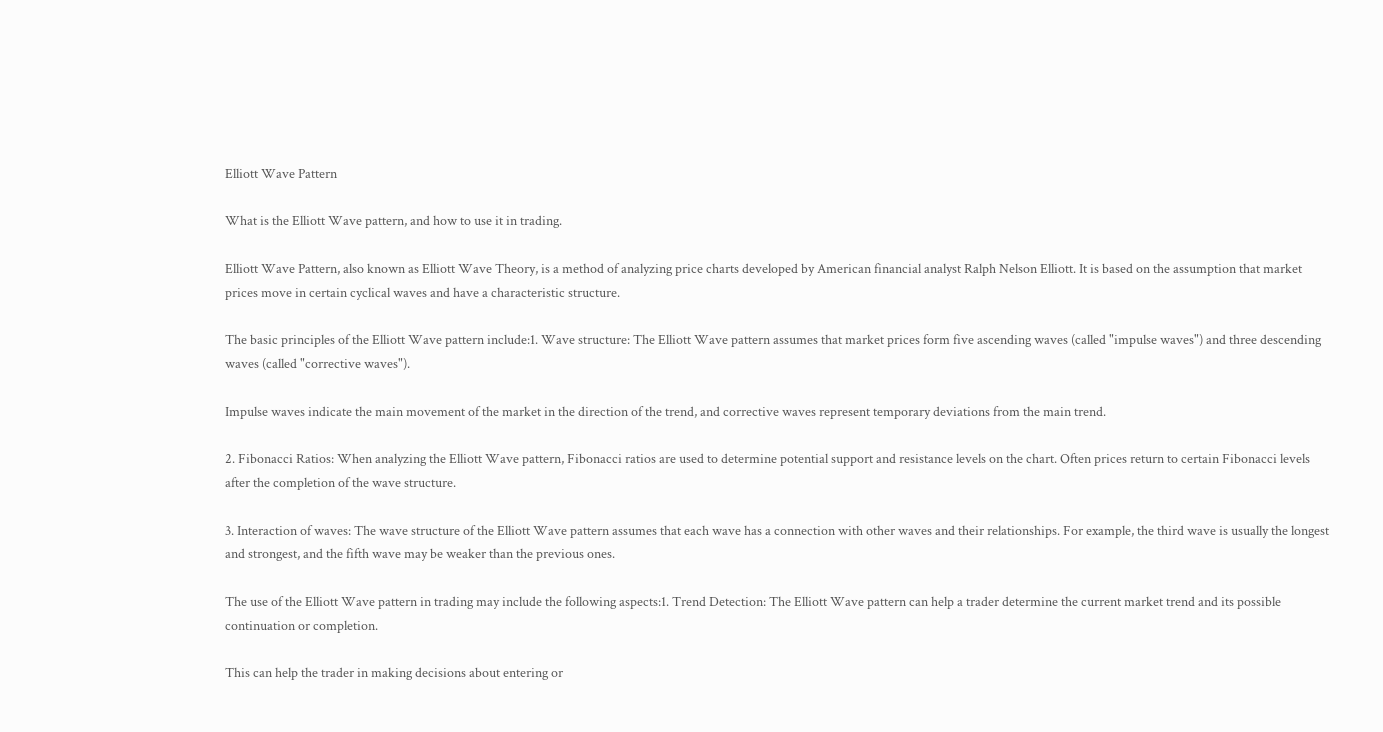Elliott Wave Pattern

What is the Elliott Wave pattern, and how to use it in trading.

Elliott Wave Pattern, also known as Elliott Wave Theory, is a method of analyzing price charts developed by American financial analyst Ralph Nelson Elliott. It is based on the assumption that market prices move in certain cyclical waves and have a characteristic structure.

The basic principles of the Elliott Wave pattern include:1. Wave structure: The Elliott Wave pattern assumes that market prices form five ascending waves (called "impulse waves") and three descending waves (called "corrective waves").

Impulse waves indicate the main movement of the market in the direction of the trend, and corrective waves represent temporary deviations from the main trend.

2. Fibonacci Ratios: When analyzing the Elliott Wave pattern, Fibonacci ratios are used to determine potential support and resistance levels on the chart. Often prices return to certain Fibonacci levels after the completion of the wave structure.

3. Interaction of waves: The wave structure of the Elliott Wave pattern assumes that each wave has a connection with other waves and their relationships. For example, the third wave is usually the longest and strongest, and the fifth wave may be weaker than the previous ones.

The use of the Elliott Wave pattern in trading may include the following aspects:1. Trend Detection: The Elliott Wave pattern can help a trader determine the current market trend and its possible continuation or completion.

This can help the trader in making decisions about entering or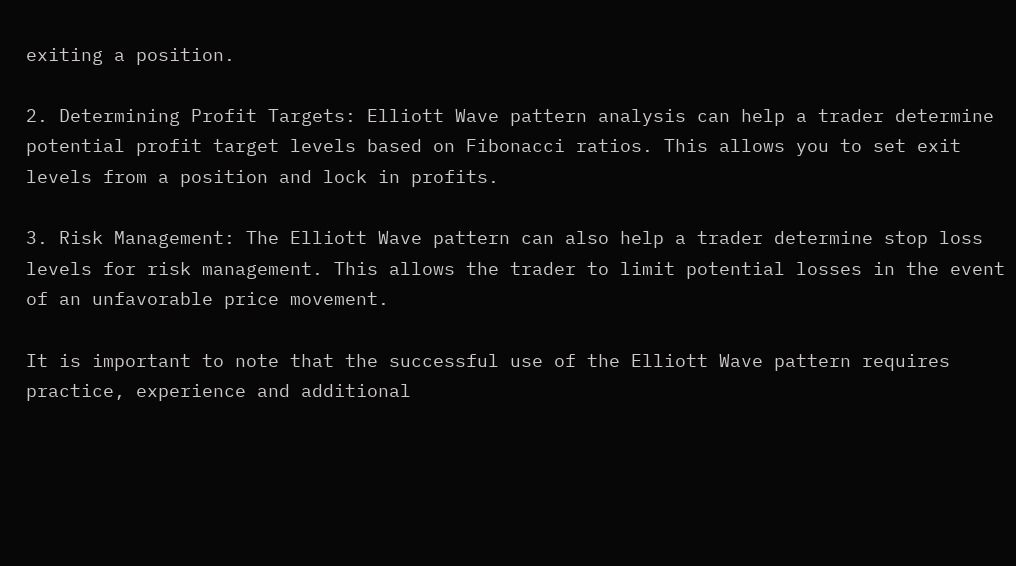exiting a position.

2. Determining Profit Targets: Elliott Wave pattern analysis can help a trader determine potential profit target levels based on Fibonacci ratios. This allows you to set exit levels from a position and lock in profits.

3. Risk Management: The Elliott Wave pattern can also help a trader determine stop loss levels for risk management. This allows the trader to limit potential losses in the event of an unfavorable price movement.

It is important to note that the successful use of the Elliott Wave pattern requires practice, experience and additional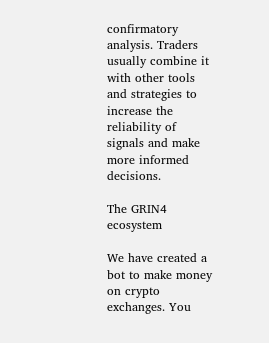confirmatory analysis. Traders usually combine it with other tools and strategies to increase the reliability of signals and make more informed decisions.

The GRIN4 ecosystem

We have created a bot to make money on crypto exchanges. You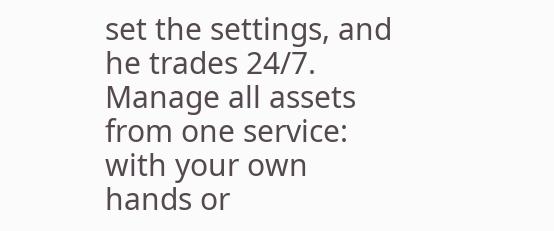set the settings, and he trades 24/7. Manage all assets from one service: with your own hands or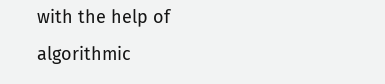with the help of algorithmic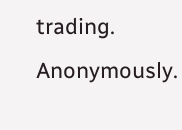trading. Anonymously.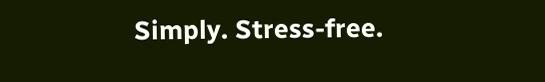Simply. Stress-free.